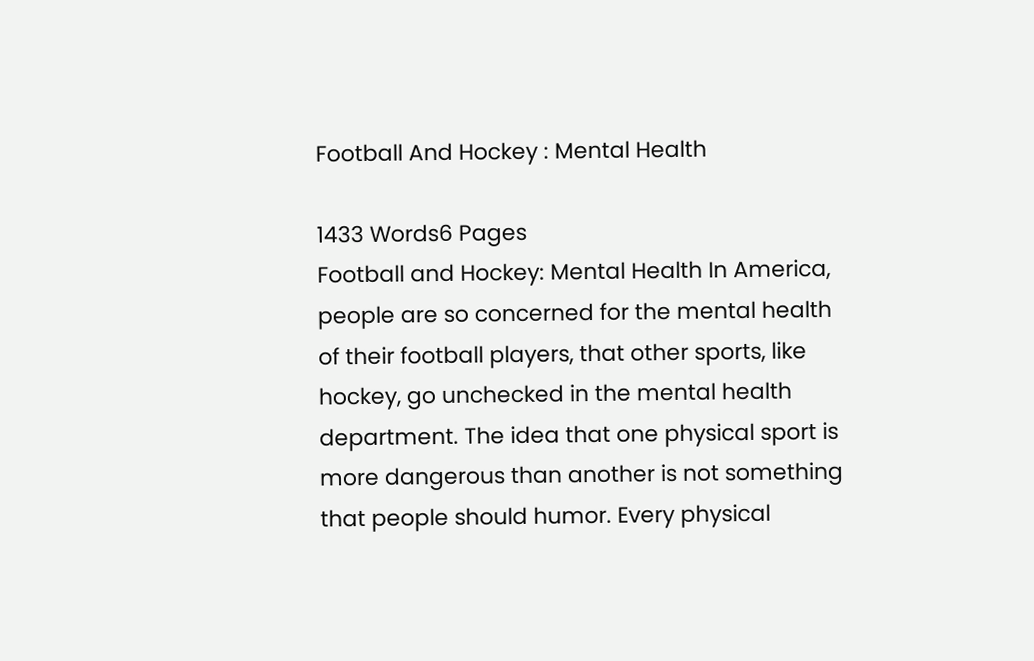Football And Hockey : Mental Health

1433 Words6 Pages
Football and Hockey: Mental Health In America, people are so concerned for the mental health of their football players, that other sports, like hockey, go unchecked in the mental health department. The idea that one physical sport is more dangerous than another is not something that people should humor. Every physical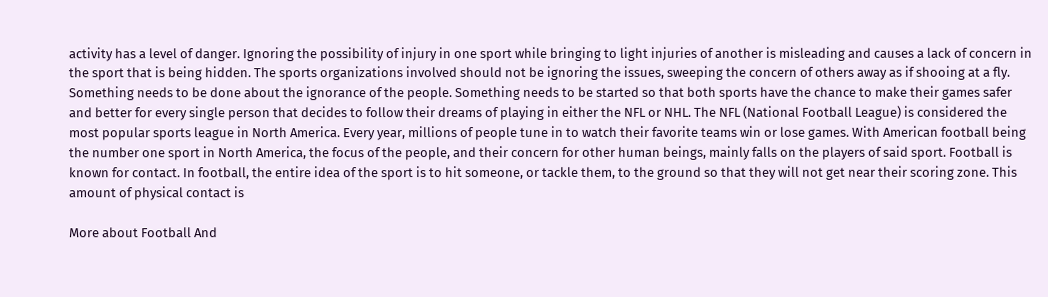activity has a level of danger. Ignoring the possibility of injury in one sport while bringing to light injuries of another is misleading and causes a lack of concern in the sport that is being hidden. The sports organizations involved should not be ignoring the issues, sweeping the concern of others away as if shooing at a fly. Something needs to be done about the ignorance of the people. Something needs to be started so that both sports have the chance to make their games safer and better for every single person that decides to follow their dreams of playing in either the NFL or NHL. The NFL (National Football League) is considered the most popular sports league in North America. Every year, millions of people tune in to watch their favorite teams win or lose games. With American football being the number one sport in North America, the focus of the people, and their concern for other human beings, mainly falls on the players of said sport. Football is known for contact. In football, the entire idea of the sport is to hit someone, or tackle them, to the ground so that they will not get near their scoring zone. This amount of physical contact is

More about Football And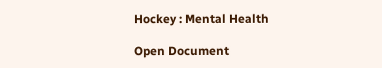Hockey : Mental Health

Open Document